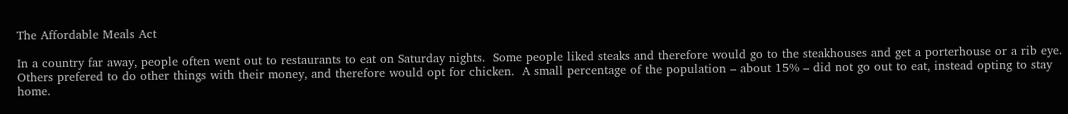The Affordable Meals Act

In a country far away, people often went out to restaurants to eat on Saturday nights.  Some people liked steaks and therefore would go to the steakhouses and get a porterhouse or a rib eye.  Others prefered to do other things with their money, and therefore would opt for chicken.  A small percentage of the population – about 15% – did not go out to eat, instead opting to stay home.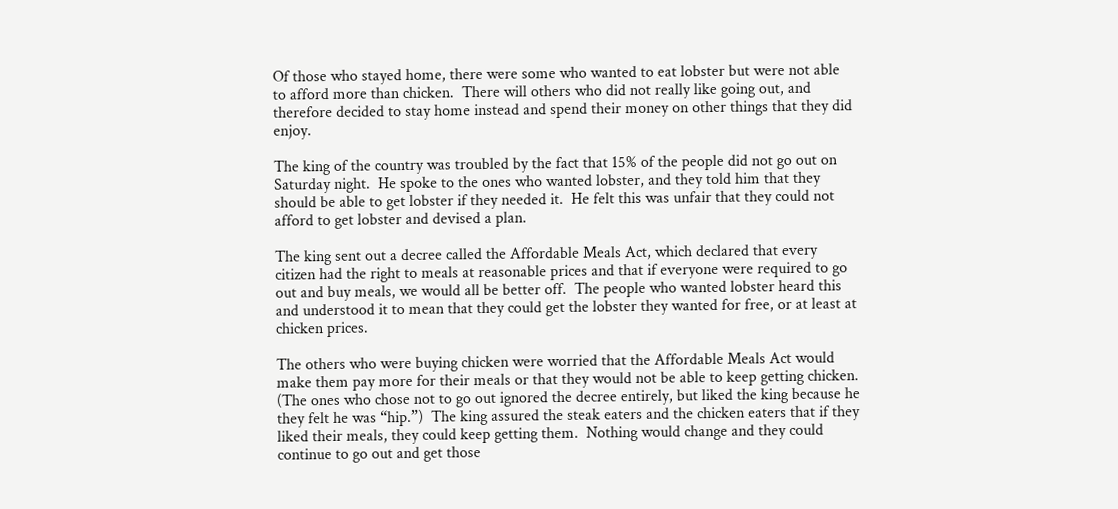Of those who stayed home, there were some who wanted to eat lobster but were not able to afford more than chicken.  There will others who did not really like going out, and therefore decided to stay home instead and spend their money on other things that they did enjoy.

The king of the country was troubled by the fact that 15% of the people did not go out on Saturday night.  He spoke to the ones who wanted lobster, and they told him that they should be able to get lobster if they needed it.  He felt this was unfair that they could not afford to get lobster and devised a plan.

The king sent out a decree called the Affordable Meals Act, which declared that every citizen had the right to meals at reasonable prices and that if everyone were required to go out and buy meals, we would all be better off.  The people who wanted lobster heard this and understood it to mean that they could get the lobster they wanted for free, or at least at chicken prices.

The others who were buying chicken were worried that the Affordable Meals Act would make them pay more for their meals or that they would not be able to keep getting chicken.  (The ones who chose not to go out ignored the decree entirely, but liked the king because he they felt he was “hip.”)  The king assured the steak eaters and the chicken eaters that if they liked their meals, they could keep getting them.  Nothing would change and they could continue to go out and get those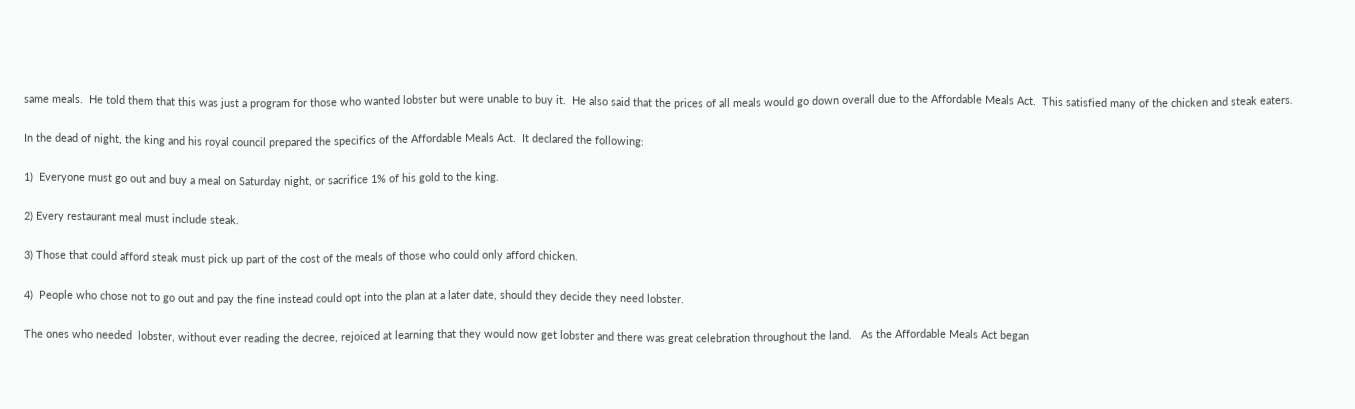same meals.  He told them that this was just a program for those who wanted lobster but were unable to buy it.  He also said that the prices of all meals would go down overall due to the Affordable Meals Act.  This satisfied many of the chicken and steak eaters.

In the dead of night, the king and his royal council prepared the specifics of the Affordable Meals Act.  It declared the following:

1)  Everyone must go out and buy a meal on Saturday night, or sacrifice 1% of his gold to the king.

2) Every restaurant meal must include steak.

3) Those that could afford steak must pick up part of the cost of the meals of those who could only afford chicken.

4)  People who chose not to go out and pay the fine instead could opt into the plan at a later date, should they decide they need lobster.

The ones who needed  lobster, without ever reading the decree, rejoiced at learning that they would now get lobster and there was great celebration throughout the land.   As the Affordable Meals Act began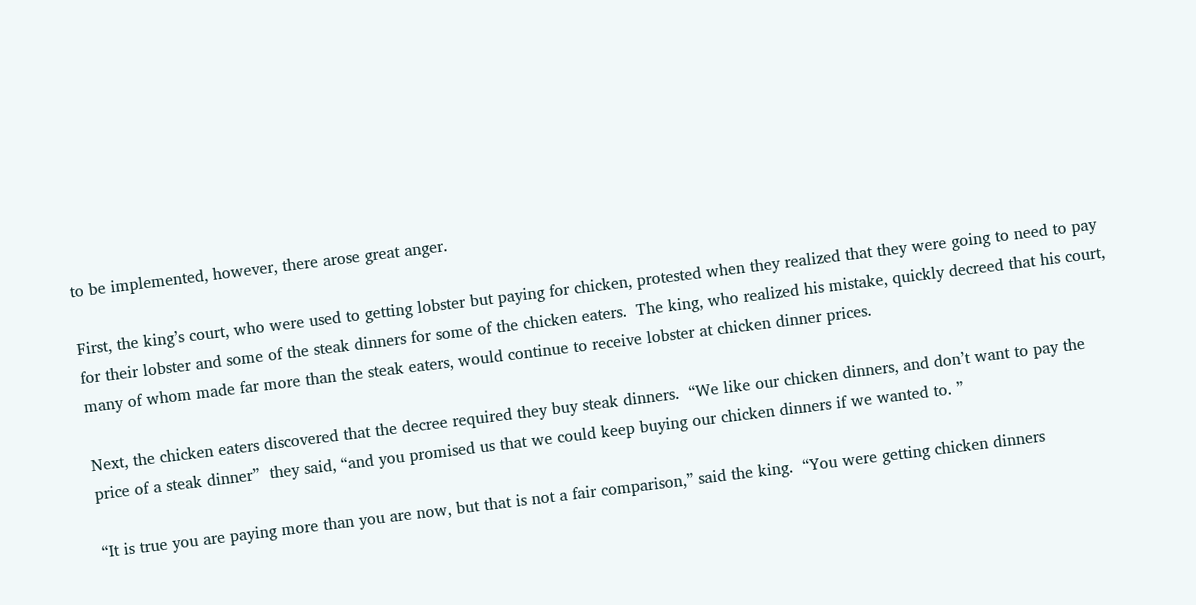to be implemented, however, there arose great anger.

First, the king’s court, who were used to getting lobster but paying for chicken, protested when they realized that they were going to need to pay for their lobster and some of the steak dinners for some of the chicken eaters.  The king, who realized his mistake, quickly decreed that his court, many of whom made far more than the steak eaters, would continue to receive lobster at chicken dinner prices.

Next, the chicken eaters discovered that the decree required they buy steak dinners.  “We like our chicken dinners, and don’t want to pay the price of a steak dinner”  they said, “and you promised us that we could keep buying our chicken dinners if we wanted to. ”

“It is true you are paying more than you are now, but that is not a fair comparison,” said the king.  “You were getting chicken dinners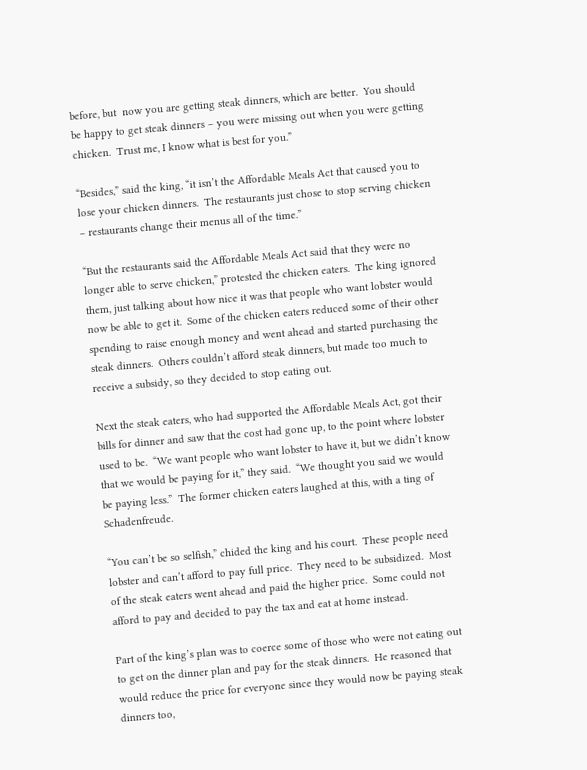before, but  now you are getting steak dinners, which are better.  You should be happy to get steak dinners – you were missing out when you were getting chicken.  Trust me, I know what is best for you.”

“Besides,” said the king, “it isn’t the Affordable Meals Act that caused you to lose your chicken dinners.  The restaurants just chose to stop serving chicken – restaurants change their menus all of the time.”

“But the restaurants said the Affordable Meals Act said that they were no longer able to serve chicken,” protested the chicken eaters.  The king ignored them, just talking about how nice it was that people who want lobster would now be able to get it.  Some of the chicken eaters reduced some of their other spending to raise enough money and went ahead and started purchasing the steak dinners.  Others couldn’t afford steak dinners, but made too much to receive a subsidy, so they decided to stop eating out.

Next the steak eaters, who had supported the Affordable Meals Act, got their bills for dinner and saw that the cost had gone up, to the point where lobster used to be.  “We want people who want lobster to have it, but we didn’t know that we would be paying for it,” they said.  “We thought you said we would be paying less.”  The former chicken eaters laughed at this, with a ting of Schadenfreude.

“You can’t be so selfish,” chided the king and his court.  These people need lobster and can’t afford to pay full price.  They need to be subsidized.  Most of the steak eaters went ahead and paid the higher price.  Some could not afford to pay and decided to pay the tax and eat at home instead.

Part of the king’s plan was to coerce some of those who were not eating out to get on the dinner plan and pay for the steak dinners.  He reasoned that would reduce the price for everyone since they would now be paying steak dinners too,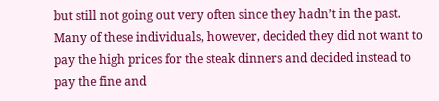but still not going out very often since they hadn’t in the past.  Many of these individuals, however, decided they did not want to pay the high prices for the steak dinners and decided instead to pay the fine and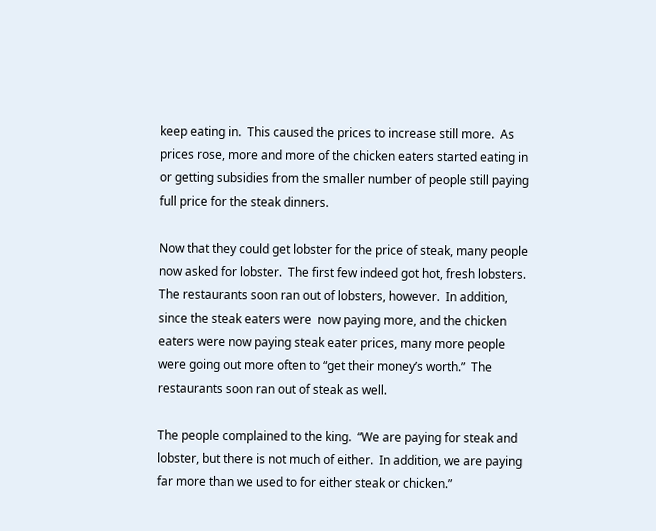keep eating in.  This caused the prices to increase still more.  As prices rose, more and more of the chicken eaters started eating in or getting subsidies from the smaller number of people still paying full price for the steak dinners.

Now that they could get lobster for the price of steak, many people now asked for lobster.  The first few indeed got hot, fresh lobsters.  The restaurants soon ran out of lobsters, however.  In addition, since the steak eaters were  now paying more, and the chicken eaters were now paying steak eater prices, many more people were going out more often to “get their money’s worth.”  The restaurants soon ran out of steak as well.

The people complained to the king.  “We are paying for steak and lobster, but there is not much of either.  In addition, we are paying far more than we used to for either steak or chicken.”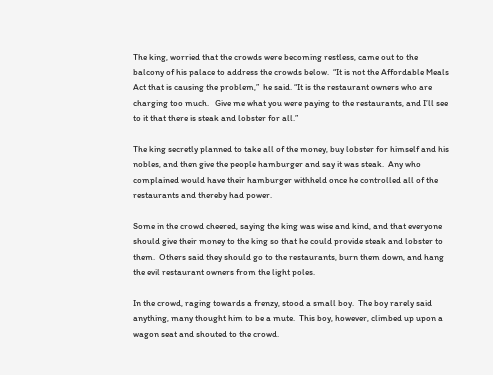The king, worried that the crowds were becoming restless, came out to the balcony of his palace to address the crowds below.  “It is not the Affordable Meals Act that is causing the problem,”  he said. “It is the restaurant owners who are charging too much.   Give me what you were paying to the restaurants, and I’ll see to it that there is steak and lobster for all.”

The king secretly planned to take all of the money, buy lobster for himself and his nobles, and then give the people hamburger and say it was steak.  Any who complained would have their hamburger withheld once he controlled all of the restaurants and thereby had power.

Some in the crowd cheered, saying the king was wise and kind, and that everyone should give their money to the king so that he could provide steak and lobster to them.  Others said they should go to the restaurants, burn them down, and hang the evil restaurant owners from the light poles.

In the crowd, raging towards a frenzy, stood a small boy.  The boy rarely said anything, many thought him to be a mute.  This boy, however, climbed up upon a wagon seat and shouted to the crowd.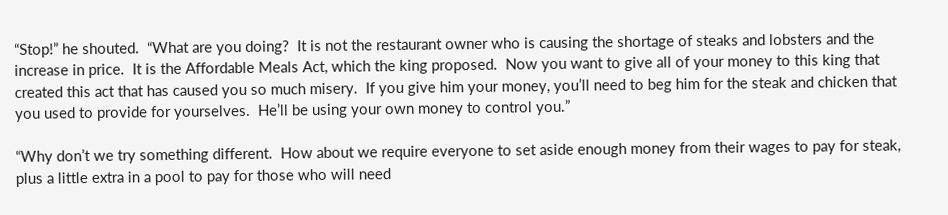“Stop!” he shouted.  “What are you doing?  It is not the restaurant owner who is causing the shortage of steaks and lobsters and the increase in price.  It is the Affordable Meals Act, which the king proposed.  Now you want to give all of your money to this king that created this act that has caused you so much misery.  If you give him your money, you’ll need to beg him for the steak and chicken that you used to provide for yourselves.  He’ll be using your own money to control you.”

“Why don’t we try something different.  How about we require everyone to set aside enough money from their wages to pay for steak, plus a little extra in a pool to pay for those who will need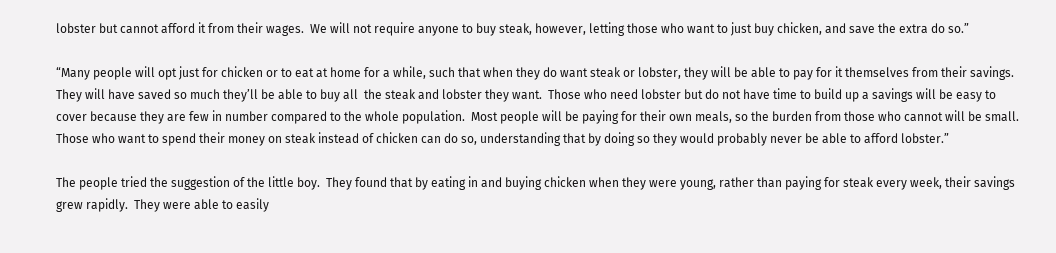lobster but cannot afford it from their wages.  We will not require anyone to buy steak, however, letting those who want to just buy chicken, and save the extra do so.”

“Many people will opt just for chicken or to eat at home for a while, such that when they do want steak or lobster, they will be able to pay for it themselves from their savings.  They will have saved so much they’ll be able to buy all  the steak and lobster they want.  Those who need lobster but do not have time to build up a savings will be easy to cover because they are few in number compared to the whole population.  Most people will be paying for their own meals, so the burden from those who cannot will be small.  Those who want to spend their money on steak instead of chicken can do so, understanding that by doing so they would probably never be able to afford lobster.”

The people tried the suggestion of the little boy.  They found that by eating in and buying chicken when they were young, rather than paying for steak every week, their savings grew rapidly.  They were able to easily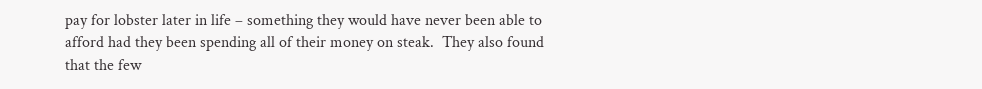pay for lobster later in life – something they would have never been able to afford had they been spending all of their money on steak.  They also found that the few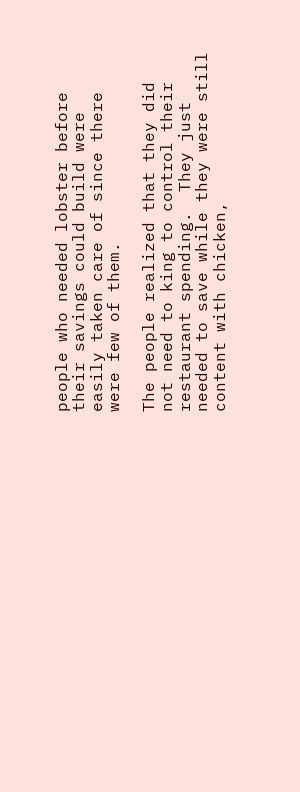people who needed lobster before their savings could build were easily taken care of since there were few of them.

The people realized that they did not need to king to control their restaurant spending.  They just needed to save while they were still content with chicken,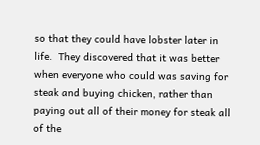so that they could have lobster later in life.  They discovered that it was better when everyone who could was saving for steak and buying chicken, rather than paying out all of their money for steak all of the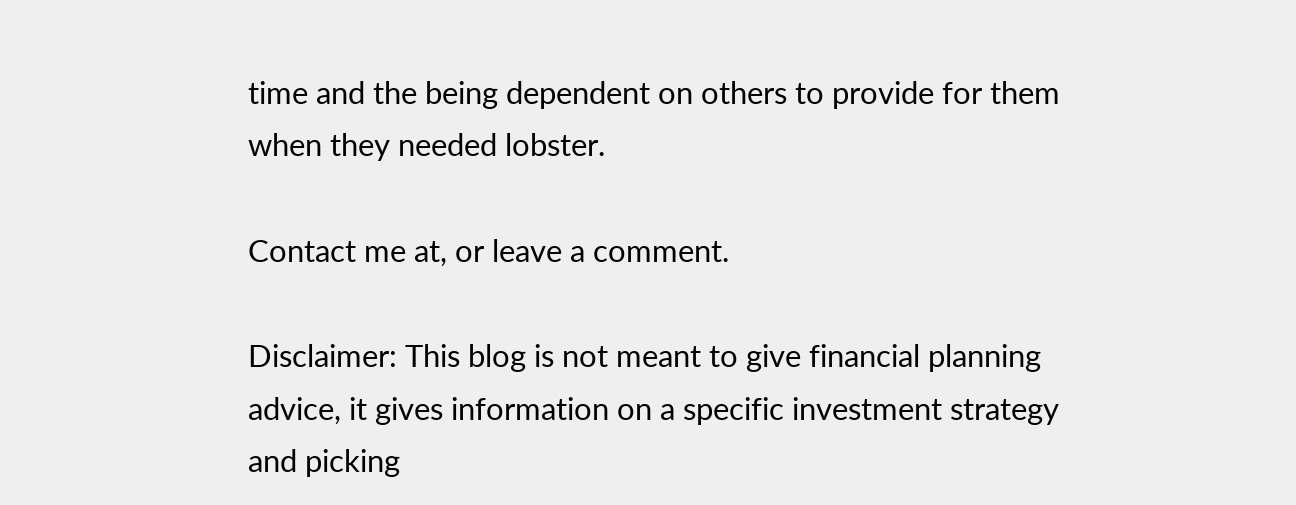time and the being dependent on others to provide for them when they needed lobster.

Contact me at, or leave a comment.

Disclaimer: This blog is not meant to give financial planning advice, it gives information on a specific investment strategy and picking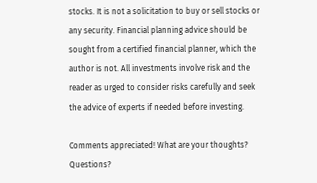stocks. It is not a solicitation to buy or sell stocks or any security. Financial planning advice should be sought from a certified financial planner, which the author is not. All investments involve risk and the reader as urged to consider risks carefully and seek the advice of experts if needed before investing.

Comments appreciated! What are your thoughts? Questions?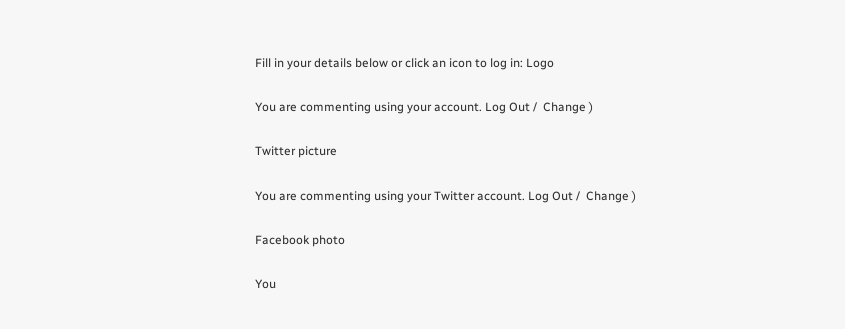Fill in your details below or click an icon to log in: Logo

You are commenting using your account. Log Out /  Change )

Twitter picture

You are commenting using your Twitter account. Log Out /  Change )

Facebook photo

You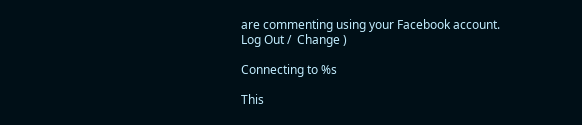are commenting using your Facebook account. Log Out /  Change )

Connecting to %s

This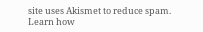site uses Akismet to reduce spam. Learn how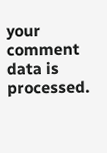your comment data is processed.